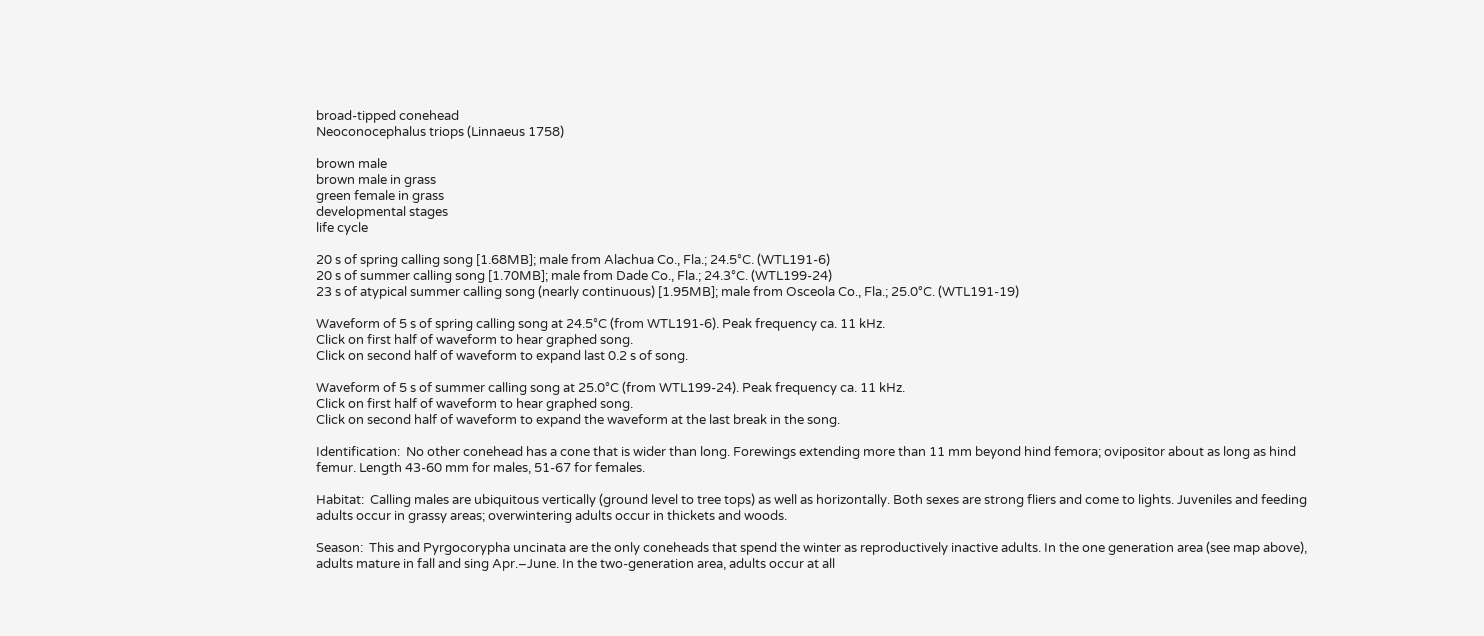broad-tipped conehead
Neoconocephalus triops (Linnaeus 1758)

brown male
brown male in grass
green female in grass
developmental stages
life cycle

20 s of spring calling song [1.68MB]; male from Alachua Co., Fla.; 24.5°C. (WTL191-6)
20 s of summer calling song [1.70MB]; male from Dade Co., Fla.; 24.3°C. (WTL199-24)
23 s of atypical summer calling song (nearly continuous) [1.95MB]; male from Osceola Co., Fla.; 25.0°C. (WTL191-19)

Waveform of 5 s of spring calling song at 24.5°C (from WTL191-6). Peak frequency ca. 11 kHz.
Click on first half of waveform to hear graphed song.
Click on second half of waveform to expand last 0.2 s of song.

Waveform of 5 s of summer calling song at 25.0°C (from WTL199-24). Peak frequency ca. 11 kHz.
Click on first half of waveform to hear graphed song.
Click on second half of waveform to expand the waveform at the last break in the song.

Identification:  No other conehead has a cone that is wider than long. Forewings extending more than 11 mm beyond hind femora; ovipositor about as long as hind femur. Length 43-60 mm for males, 51-67 for females.

Habitat:  Calling males are ubiquitous vertically (ground level to tree tops) as well as horizontally. Both sexes are strong fliers and come to lights. Juveniles and feeding adults occur in grassy areas; overwintering adults occur in thickets and woods.

Season:  This and Pyrgocorypha uncinata are the only coneheads that spend the winter as reproductively inactive adults. In the one generation area (see map above), adults mature in fall and sing Apr.–June. In the two-generation area, adults occur at all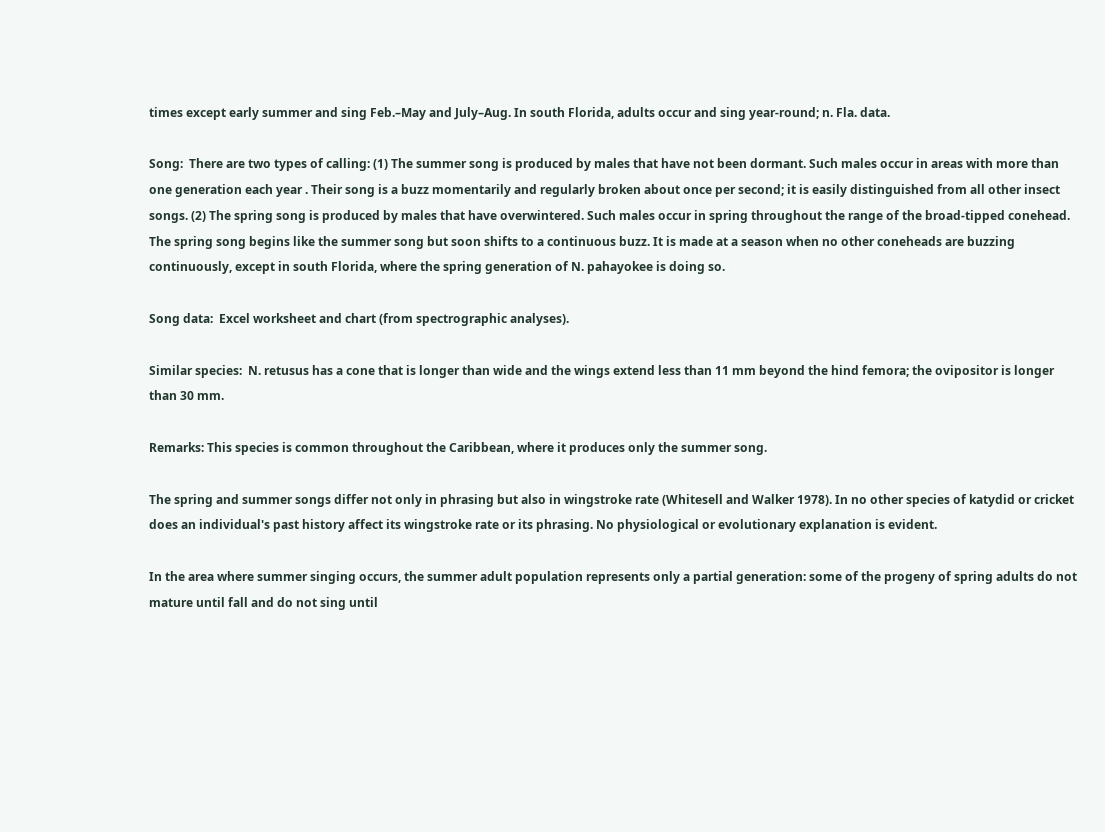times except early summer and sing Feb.–May and July–Aug. In south Florida, adults occur and sing year-round; n. Fla. data.

Song:  There are two types of calling: (1) The summer song is produced by males that have not been dormant. Such males occur in areas with more than one generation each year . Their song is a buzz momentarily and regularly broken about once per second; it is easily distinguished from all other insect songs. (2) The spring song is produced by males that have overwintered. Such males occur in spring throughout the range of the broad-tipped conehead. The spring song begins like the summer song but soon shifts to a continuous buzz. It is made at a season when no other coneheads are buzzing continuously, except in south Florida, where the spring generation of N. pahayokee is doing so.

Song data:  Excel worksheet and chart (from spectrographic analyses).

Similar species:  N. retusus has a cone that is longer than wide and the wings extend less than 11 mm beyond the hind femora; the ovipositor is longer than 30 mm.

Remarks: This species is common throughout the Caribbean, where it produces only the summer song.

The spring and summer songs differ not only in phrasing but also in wingstroke rate (Whitesell and Walker 1978). In no other species of katydid or cricket does an individual's past history affect its wingstroke rate or its phrasing. No physiological or evolutionary explanation is evident.

In the area where summer singing occurs, the summer adult population represents only a partial generation: some of the progeny of spring adults do not mature until fall and do not sing until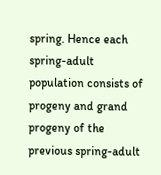spring. Hence each spring-adult population consists of progeny and grand progeny of the previous spring-adult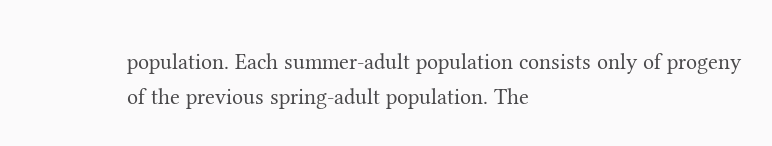population. Each summer-adult population consists only of progeny of the previous spring-adult population. The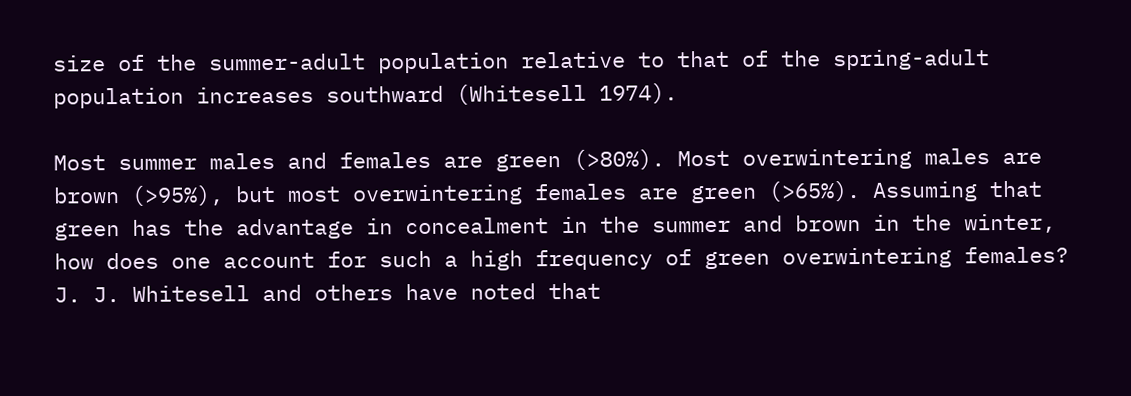size of the summer-adult population relative to that of the spring-adult population increases southward (Whitesell 1974).

Most summer males and females are green (>80%). Most overwintering males are brown (>95%), but most overwintering females are green (>65%). Assuming that green has the advantage in concealment in the summer and brown in the winter, how does one account for such a high frequency of green overwintering females? J. J. Whitesell and others have noted that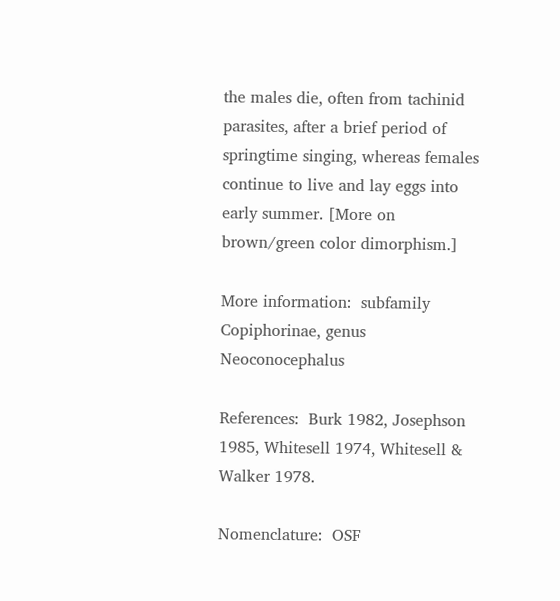the males die, often from tachinid parasites, after a brief period of springtime singing, whereas females continue to live and lay eggs into early summer. [More on brown/green color dimorphism.]

More information:  subfamily Copiphorinae, genus Neoconocephalus

References:  Burk 1982, Josephson 1985, Whitesell 1974, Whitesell & Walker 1978.

Nomenclature:  OSF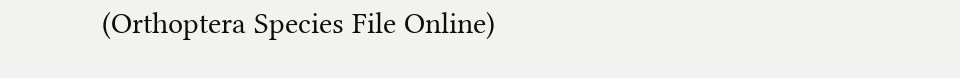(Orthoptera Species File Online)